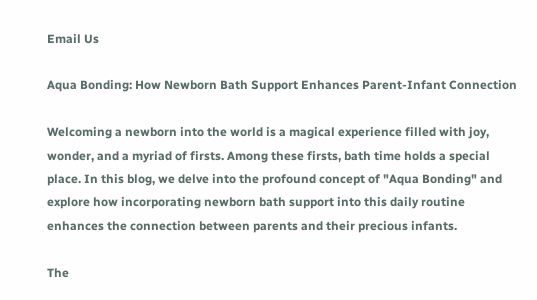Email Us

Aqua Bonding: How Newborn Bath Support Enhances Parent-Infant Connection

Welcoming a newborn into the world is a magical experience filled with joy, wonder, and a myriad of firsts. Among these firsts, bath time holds a special place. In this blog, we delve into the profound concept of "Aqua Bonding" and explore how incorporating newborn bath support into this daily routine enhances the connection between parents and their precious infants.

The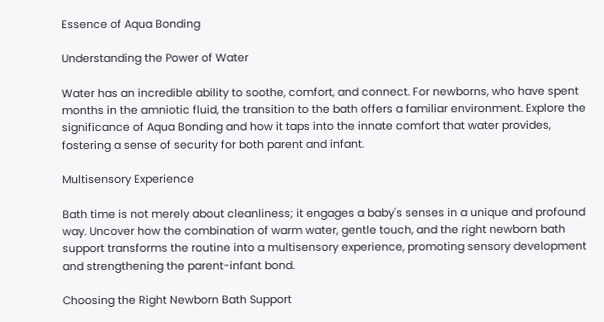Essence of Aqua Bonding

Understanding the Power of Water

Water has an incredible ability to soothe, comfort, and connect. For newborns, who have spent months in the amniotic fluid, the transition to the bath offers a familiar environment. Explore the significance of Aqua Bonding and how it taps into the innate comfort that water provides, fostering a sense of security for both parent and infant.

Multisensory Experience

Bath time is not merely about cleanliness; it engages a baby's senses in a unique and profound way. Uncover how the combination of warm water, gentle touch, and the right newborn bath support transforms the routine into a multisensory experience, promoting sensory development and strengthening the parent-infant bond.

Choosing the Right Newborn Bath Support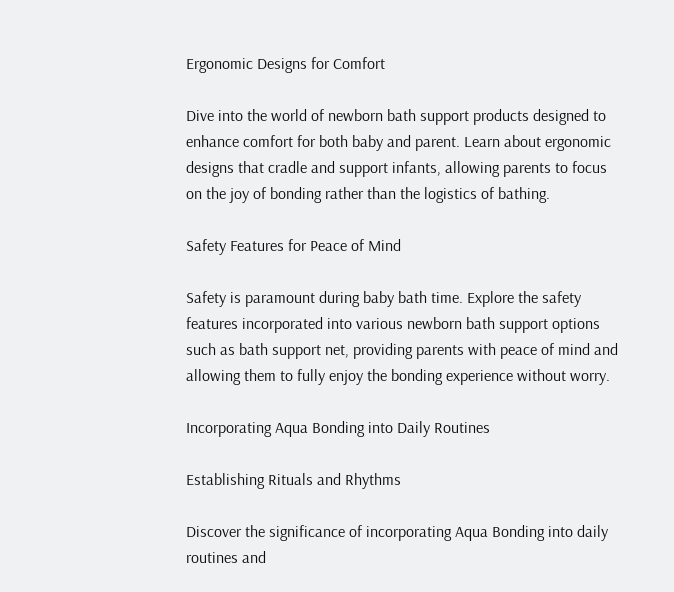Ergonomic Designs for Comfort

Dive into the world of newborn bath support products designed to enhance comfort for both baby and parent. Learn about ergonomic designs that cradle and support infants, allowing parents to focus on the joy of bonding rather than the logistics of bathing.

Safety Features for Peace of Mind

Safety is paramount during baby bath time. Explore the safety features incorporated into various newborn bath support options such as bath support net, providing parents with peace of mind and allowing them to fully enjoy the bonding experience without worry.

Incorporating Aqua Bonding into Daily Routines

Establishing Rituals and Rhythms

Discover the significance of incorporating Aqua Bonding into daily routines and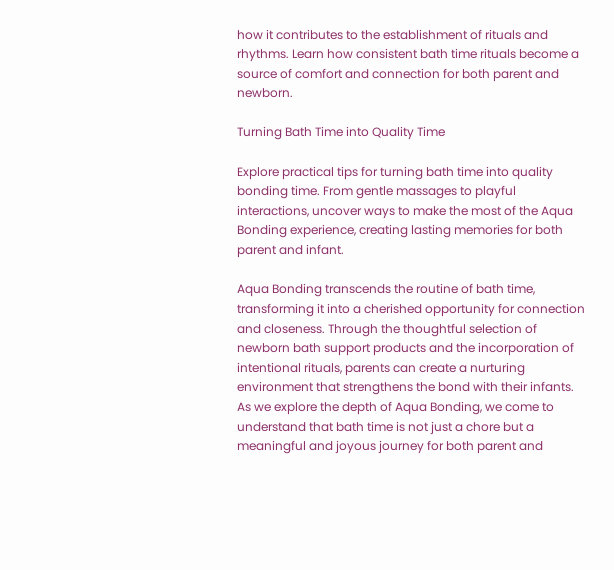how it contributes to the establishment of rituals and rhythms. Learn how consistent bath time rituals become a source of comfort and connection for both parent and newborn.

Turning Bath Time into Quality Time

Explore practical tips for turning bath time into quality bonding time. From gentle massages to playful interactions, uncover ways to make the most of the Aqua Bonding experience, creating lasting memories for both parent and infant.

Aqua Bonding transcends the routine of bath time, transforming it into a cherished opportunity for connection and closeness. Through the thoughtful selection of newborn bath support products and the incorporation of intentional rituals, parents can create a nurturing environment that strengthens the bond with their infants. As we explore the depth of Aqua Bonding, we come to understand that bath time is not just a chore but a meaningful and joyous journey for both parent and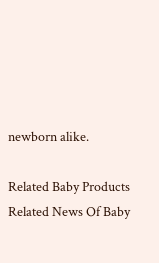newborn alike.

Related Baby Products
Related News Of Baby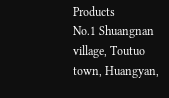Products
No.1 Shuangnan village, Toutuo town, Huangyan,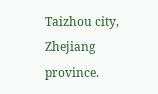Taizhou city, Zhejiang province.